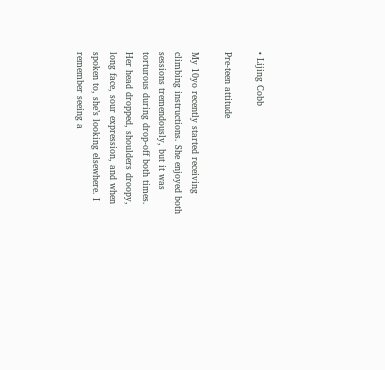• Lijing Cobb

Pre-teen attitude

My 10yo recently started receiving climbing instructions. She enjoyed both sessions tremendously, but it was torturous during drop-off both times. Her head dropped, shoulders droopy, long face, sour expression, and when spoken to, she’s looking elsewhere. I remember seeing a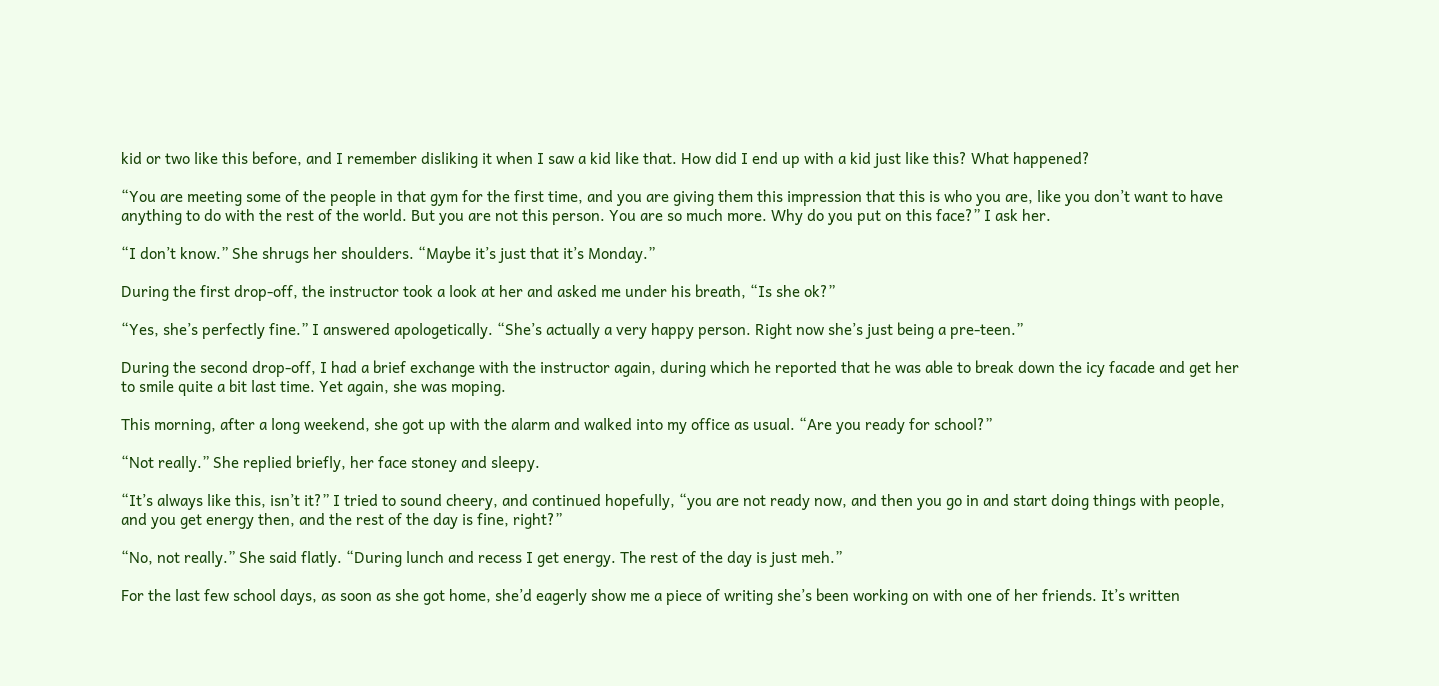kid or two like this before, and I remember disliking it when I saw a kid like that. How did I end up with a kid just like this? What happened?

“You are meeting some of the people in that gym for the first time, and you are giving them this impression that this is who you are, like you don’t want to have anything to do with the rest of the world. But you are not this person. You are so much more. Why do you put on this face?” I ask her.

“I don’t know.” She shrugs her shoulders. “Maybe it’s just that it’s Monday.”

During the first drop-off, the instructor took a look at her and asked me under his breath, “Is she ok?”

“Yes, she’s perfectly fine.” I answered apologetically. “She’s actually a very happy person. Right now she’s just being a pre-teen.”

During the second drop-off, I had a brief exchange with the instructor again, during which he reported that he was able to break down the icy facade and get her to smile quite a bit last time. Yet again, she was moping.

This morning, after a long weekend, she got up with the alarm and walked into my office as usual. “Are you ready for school?”

“Not really.” She replied briefly, her face stoney and sleepy.

“It’s always like this, isn’t it?” I tried to sound cheery, and continued hopefully, “you are not ready now, and then you go in and start doing things with people, and you get energy then, and the rest of the day is fine, right?”

“No, not really.” She said flatly. “During lunch and recess I get energy. The rest of the day is just meh.”

For the last few school days, as soon as she got home, she’d eagerly show me a piece of writing she’s been working on with one of her friends. It’s written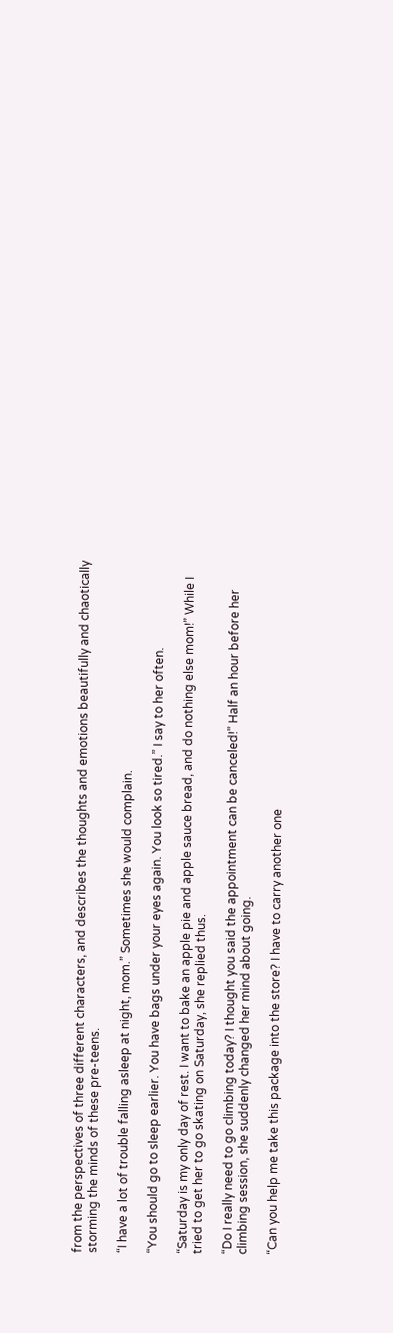from the perspectives of three different characters, and describes the thoughts and emotions beautifully and chaotically storming the minds of these pre-teens.

“I have a lot of trouble falling asleep at night, mom.” Sometimes she would complain.

“You should go to sleep earlier. You have bags under your eyes again. You look so tired.” I say to her often.

“Saturday is my only day of rest. I want to bake an apple pie and apple sauce bread, and do nothing else mom!” While I tried to get her to go skating on Saturday, she replied thus.

“Do I really need to go climbing today? I thought you said the appointment can be canceled!” Half an hour before her climbing session, she suddenly changed her mind about going.

“Can you help me take this package into the store? I have to carry another one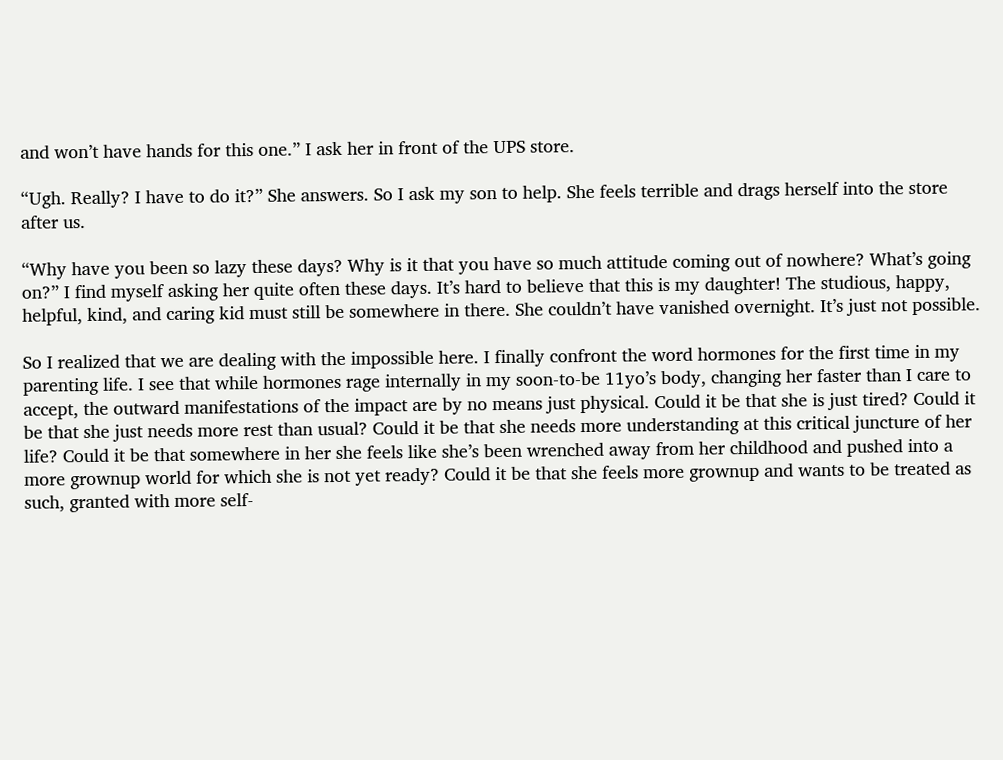and won’t have hands for this one.” I ask her in front of the UPS store.

“Ugh. Really? I have to do it?” She answers. So I ask my son to help. She feels terrible and drags herself into the store after us.

“Why have you been so lazy these days? Why is it that you have so much attitude coming out of nowhere? What’s going on?” I find myself asking her quite often these days. It’s hard to believe that this is my daughter! The studious, happy, helpful, kind, and caring kid must still be somewhere in there. She couldn’t have vanished overnight. It’s just not possible.

So I realized that we are dealing with the impossible here. I finally confront the word hormones for the first time in my parenting life. I see that while hormones rage internally in my soon-to-be 11yo’s body, changing her faster than I care to accept, the outward manifestations of the impact are by no means just physical. Could it be that she is just tired? Could it be that she just needs more rest than usual? Could it be that she needs more understanding at this critical juncture of her life? Could it be that somewhere in her she feels like she’s been wrenched away from her childhood and pushed into a more grownup world for which she is not yet ready? Could it be that she feels more grownup and wants to be treated as such, granted with more self-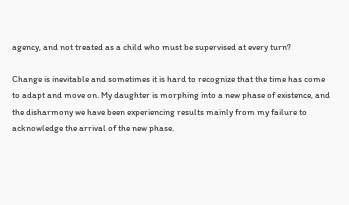agency, and not treated as a child who must be supervised at every turn?

Change is inevitable and sometimes it is hard to recognize that the time has come to adapt and move on. My daughter is morphing into a new phase of existence, and the disharmony we have been experiencing results mainly from my failure to acknowledge the arrival of the new phase.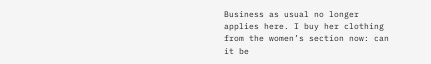Business as usual no longer applies here. I buy her clothing from the women’s section now: can it be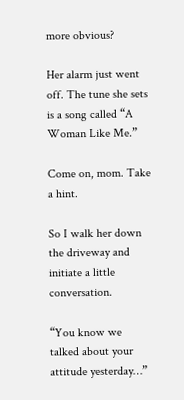more obvious?

Her alarm just went off. The tune she sets is a song called “A Woman Like Me.”

Come on, mom. Take a hint.

So I walk her down the driveway and initiate a little conversation.

“You know we talked about your attitude yesterday…”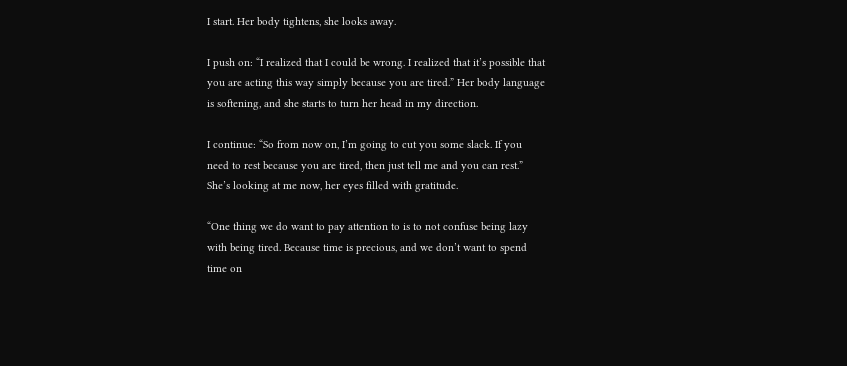I start. Her body tightens, she looks away.

I push on: “I realized that I could be wrong. I realized that it’s possible that you are acting this way simply because you are tired.” Her body language is softening, and she starts to turn her head in my direction.

I continue: “So from now on, I’m going to cut you some slack. If you need to rest because you are tired, then just tell me and you can rest.” She’s looking at me now, her eyes filled with gratitude.

“One thing we do want to pay attention to is to not confuse being lazy with being tired. Because time is precious, and we don’t want to spend time on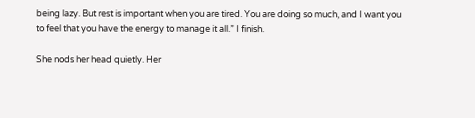being lazy. But rest is important when you are tired. You are doing so much, and I want you to feel that you have the energy to manage it all.” I finish.

She nods her head quietly. Her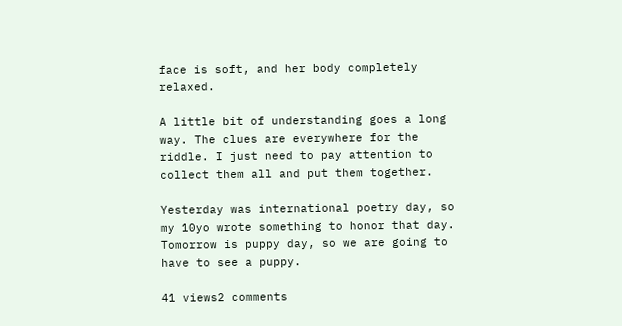face is soft, and her body completely relaxed.

A little bit of understanding goes a long way. The clues are everywhere for the riddle. I just need to pay attention to collect them all and put them together.

Yesterday was international poetry day, so my 10yo wrote something to honor that day. Tomorrow is puppy day, so we are going to have to see a puppy.

41 views2 comments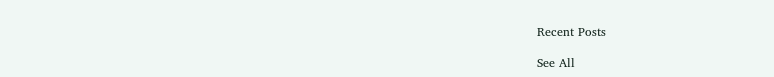Recent Posts

See All